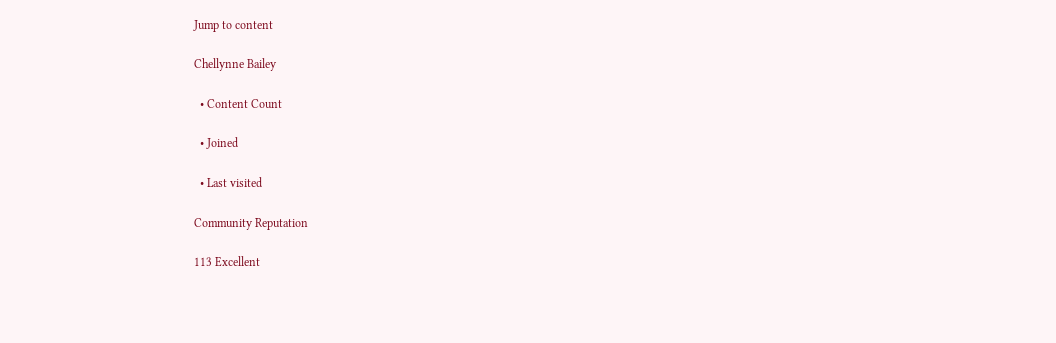Jump to content

Chellynne Bailey

  • Content Count

  • Joined

  • Last visited

Community Reputation

113 Excellent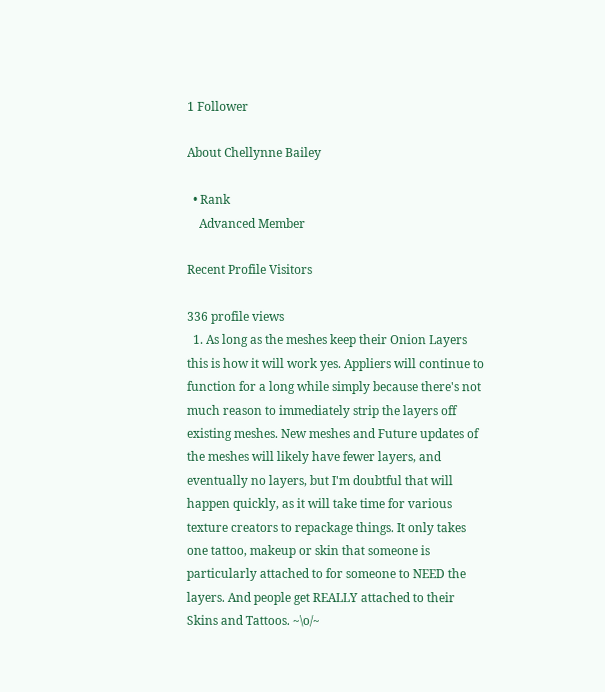1 Follower

About Chellynne Bailey

  • Rank
    Advanced Member

Recent Profile Visitors

336 profile views
  1. As long as the meshes keep their Onion Layers this is how it will work yes. Appliers will continue to function for a long while simply because there's not much reason to immediately strip the layers off existing meshes. New meshes and Future updates of the meshes will likely have fewer layers, and eventually no layers, but I'm doubtful that will happen quickly, as it will take time for various texture creators to repackage things. It only takes one tattoo, makeup or skin that someone is particularly attached to for someone to NEED the layers. And people get REALLY attached to their Skins and Tattoos. ~\o/~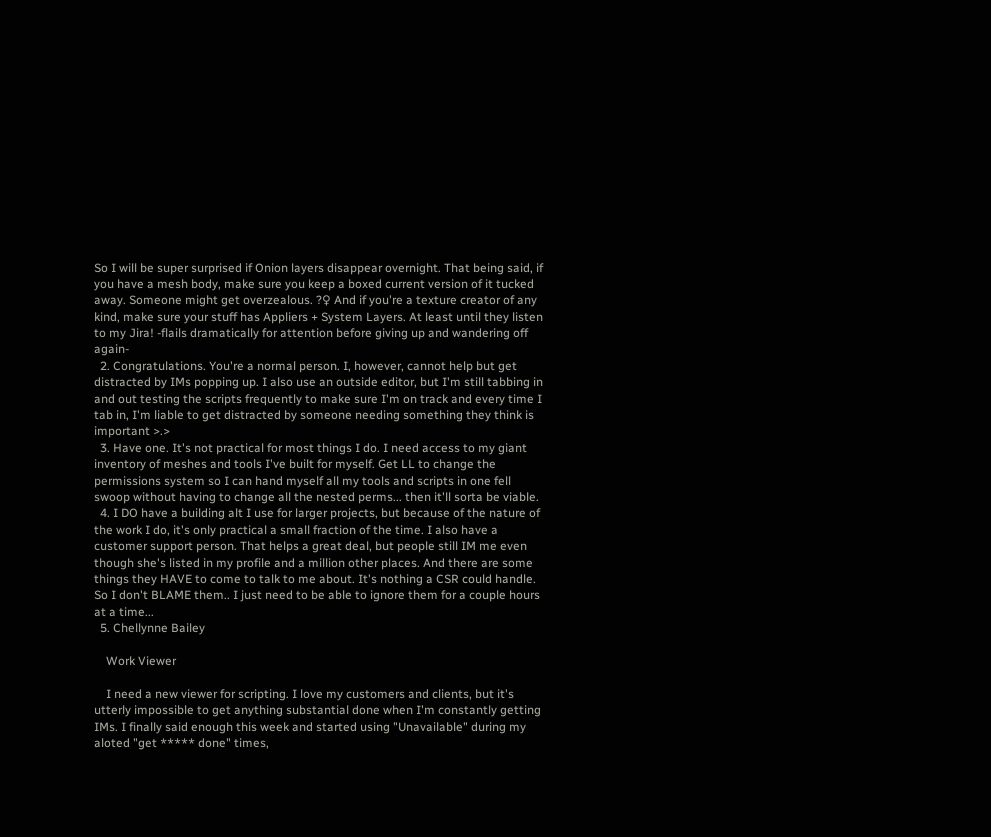So I will be super surprised if Onion layers disappear overnight. That being said, if you have a mesh body, make sure you keep a boxed current version of it tucked away. Someone might get overzealous. ?♀ And if you're a texture creator of any kind, make sure your stuff has Appliers + System Layers. At least until they listen to my Jira! -flails dramatically for attention before giving up and wandering off again-
  2. Congratulations. You're a normal person. I, however, cannot help but get distracted by IMs popping up. I also use an outside editor, but I'm still tabbing in and out testing the scripts frequently to make sure I'm on track and every time I tab in, I'm liable to get distracted by someone needing something they think is important >.>
  3. Have one. It's not practical for most things I do. I need access to my giant inventory of meshes and tools I've built for myself. Get LL to change the permissions system so I can hand myself all my tools and scripts in one fell swoop without having to change all the nested perms... then it'll sorta be viable.
  4. I DO have a building alt I use for larger projects, but because of the nature of the work I do, it's only practical a small fraction of the time. I also have a customer support person. That helps a great deal, but people still IM me even though she's listed in my profile and a million other places. And there are some things they HAVE to come to talk to me about. It's nothing a CSR could handle. So I don't BLAME them.. I just need to be able to ignore them for a couple hours at a time...
  5. Chellynne Bailey

    Work Viewer

    I need a new viewer for scripting. I love my customers and clients, but it's utterly impossible to get anything substantial done when I'm constantly getting IMs. I finally said enough this week and started using "Unavailable" during my aloted "get ***** done" times,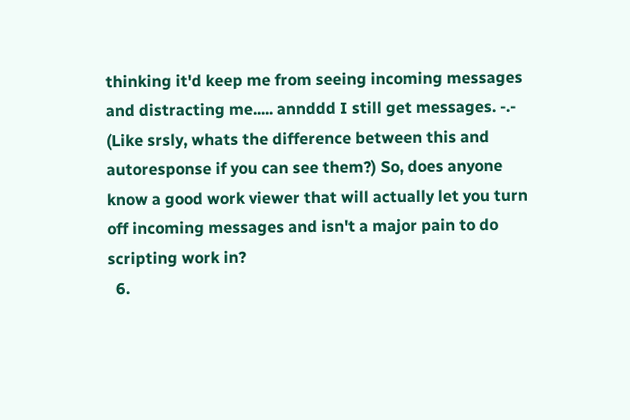thinking it'd keep me from seeing incoming messages and distracting me..... annddd I still get messages. -.- (Like srsly, whats the difference between this and autoresponse if you can see them?) So, does anyone know a good work viewer that will actually let you turn off incoming messages and isn't a major pain to do scripting work in?
  6.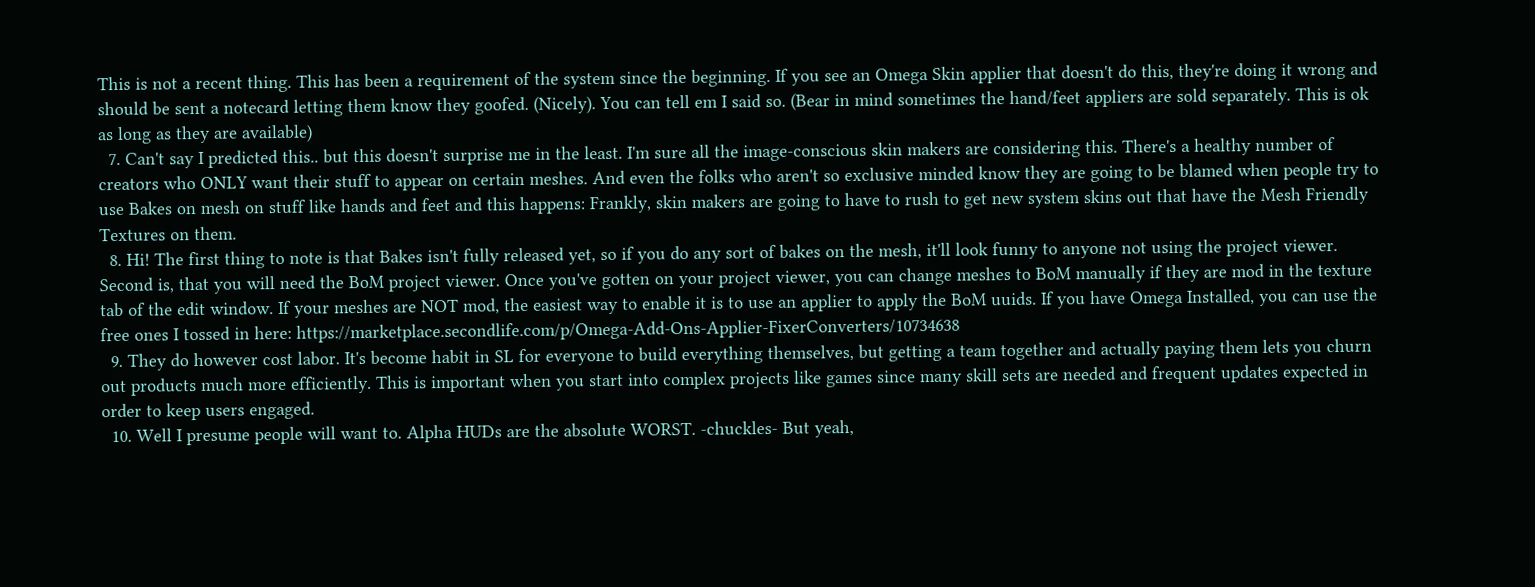This is not a recent thing. This has been a requirement of the system since the beginning. If you see an Omega Skin applier that doesn't do this, they're doing it wrong and should be sent a notecard letting them know they goofed. (Nicely). You can tell em I said so. (Bear in mind sometimes the hand/feet appliers are sold separately. This is ok as long as they are available)
  7. Can't say I predicted this.. but this doesn't surprise me in the least. I'm sure all the image-conscious skin makers are considering this. There's a healthy number of creators who ONLY want their stuff to appear on certain meshes. And even the folks who aren't so exclusive minded know they are going to be blamed when people try to use Bakes on mesh on stuff like hands and feet and this happens: Frankly, skin makers are going to have to rush to get new system skins out that have the Mesh Friendly Textures on them.
  8. Hi! The first thing to note is that Bakes isn't fully released yet, so if you do any sort of bakes on the mesh, it'll look funny to anyone not using the project viewer. Second is, that you will need the BoM project viewer. Once you've gotten on your project viewer, you can change meshes to BoM manually if they are mod in the texture tab of the edit window. If your meshes are NOT mod, the easiest way to enable it is to use an applier to apply the BoM uuids. If you have Omega Installed, you can use the free ones I tossed in here: https://marketplace.secondlife.com/p/Omega-Add-Ons-Applier-FixerConverters/10734638
  9. They do however cost labor. It's become habit in SL for everyone to build everything themselves, but getting a team together and actually paying them lets you churn out products much more efficiently. This is important when you start into complex projects like games since many skill sets are needed and frequent updates expected in order to keep users engaged.
  10. Well I presume people will want to. Alpha HUDs are the absolute WORST. -chuckles- But yeah,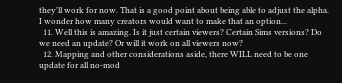they'll work for now. That is a good point about being able to adjust the alpha. I wonder how many creators would want to make that an option...
  11. Well this is amazing. Is it just certain viewers? Certain Sims versions? Do we need an update? Or will it work on all viewers now?
  12. Mapping and other considerations aside, there WILL need to be one update for all no-mod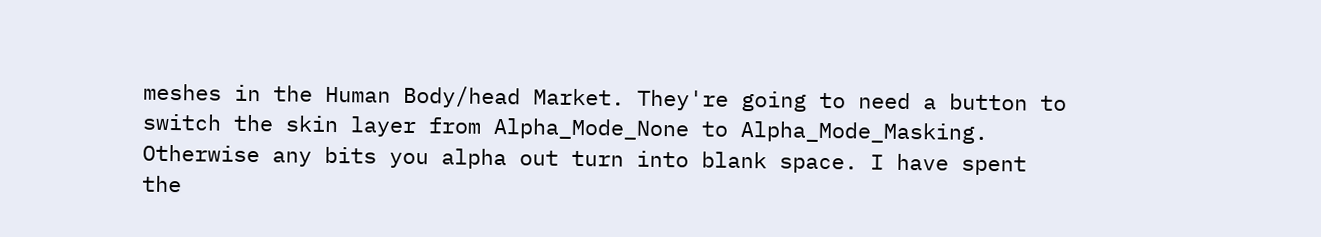meshes in the Human Body/head Market. They're going to need a button to switch the skin layer from Alpha_Mode_None to Alpha_Mode_Masking. Otherwise any bits you alpha out turn into blank space. I have spent the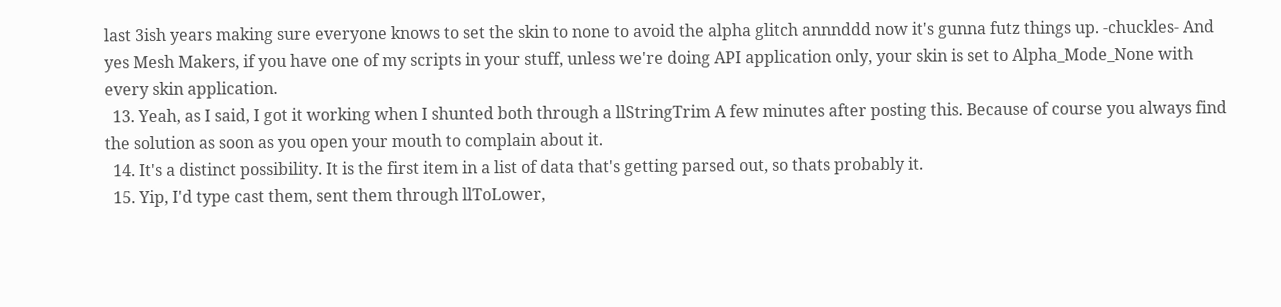last 3ish years making sure everyone knows to set the skin to none to avoid the alpha glitch annnddd now it's gunna futz things up. -chuckles- And yes Mesh Makers, if you have one of my scripts in your stuff, unless we're doing API application only, your skin is set to Alpha_Mode_None with every skin application.
  13. Yeah, as I said, I got it working when I shunted both through a llStringTrim A few minutes after posting this. Because of course you always find the solution as soon as you open your mouth to complain about it.
  14. It's a distinct possibility. It is the first item in a list of data that's getting parsed out, so thats probably it.
  15. Yip, I'd type cast them, sent them through llToLower,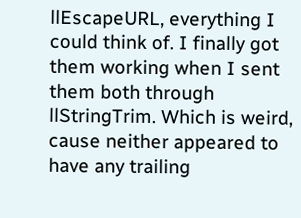llEscapeURL, everything I could think of. I finally got them working when I sent them both through llStringTrim. Which is weird, cause neither appeared to have any trailing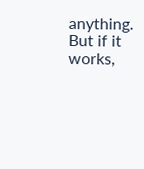anything. But if it works,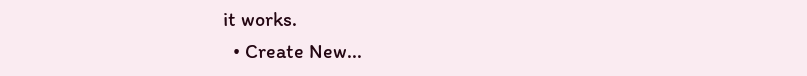it works.
  • Create New...